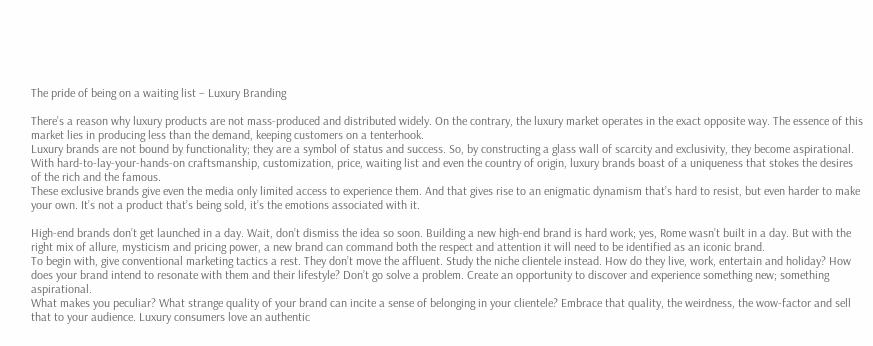The pride of being on a waiting list – Luxury Branding

There’s a reason why luxury products are not mass-produced and distributed widely. On the contrary, the luxury market operates in the exact opposite way. The essence of this market lies in producing less than the demand, keeping customers on a tenterhook.
Luxury brands are not bound by functionality; they are a symbol of status and success. So, by constructing a glass wall of scarcity and exclusivity, they become aspirational. With hard-to-lay-your-hands-on craftsmanship, customization, price, waiting list and even the country of origin, luxury brands boast of a uniqueness that stokes the desires of the rich and the famous.
These exclusive brands give even the media only limited access to experience them. And that gives rise to an enigmatic dynamism that’s hard to resist, but even harder to make your own. It’s not a product that’s being sold, it’s the emotions associated with it.

High-end brands don’t get launched in a day. Wait, don’t dismiss the idea so soon. Building a new high-end brand is hard work; yes, Rome wasn’t built in a day. But with the right mix of allure, mysticism and pricing power, a new brand can command both the respect and attention it will need to be identified as an iconic brand.
To begin with, give conventional marketing tactics a rest. They don’t move the affluent. Study the niche clientele instead. How do they live, work, entertain and holiday? How does your brand intend to resonate with them and their lifestyle? Don’t go solve a problem. Create an opportunity to discover and experience something new; something aspirational.
What makes you peculiar? What strange quality of your brand can incite a sense of belonging in your clientele? Embrace that quality, the weirdness, the wow-factor and sell that to your audience. Luxury consumers love an authentic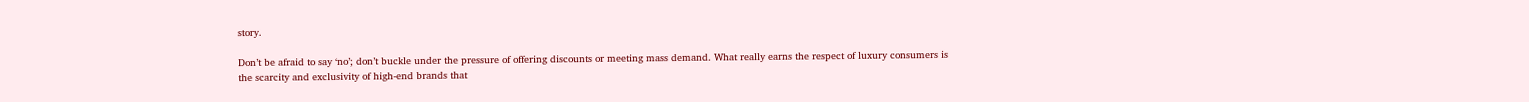story.

Don’t be afraid to say ‘no’; don’t buckle under the pressure of offering discounts or meeting mass demand. What really earns the respect of luxury consumers is the scarcity and exclusivity of high-end brands that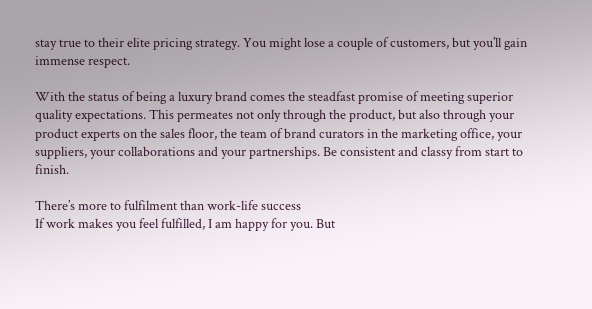stay true to their elite pricing strategy. You might lose a couple of customers, but you’ll gain immense respect.

With the status of being a luxury brand comes the steadfast promise of meeting superior quality expectations. This permeates not only through the product, but also through your product experts on the sales floor, the team of brand curators in the marketing office, your suppliers, your collaborations and your partnerships. Be consistent and classy from start to finish.

There’s more to fulfilment than work-life success
If work makes you feel fulfilled, I am happy for you. But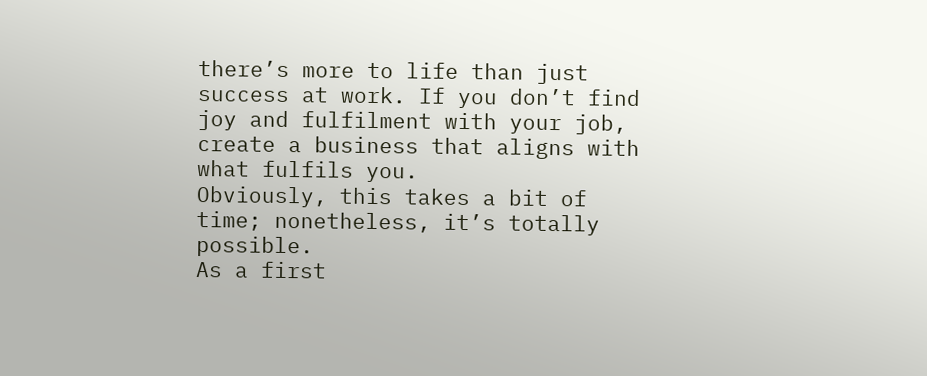there’s more to life than just success at work. If you don’t find joy and fulfilment with your job, create a business that aligns with what fulfils you.
Obviously, this takes a bit of time; nonetheless, it’s totally possible.
As a first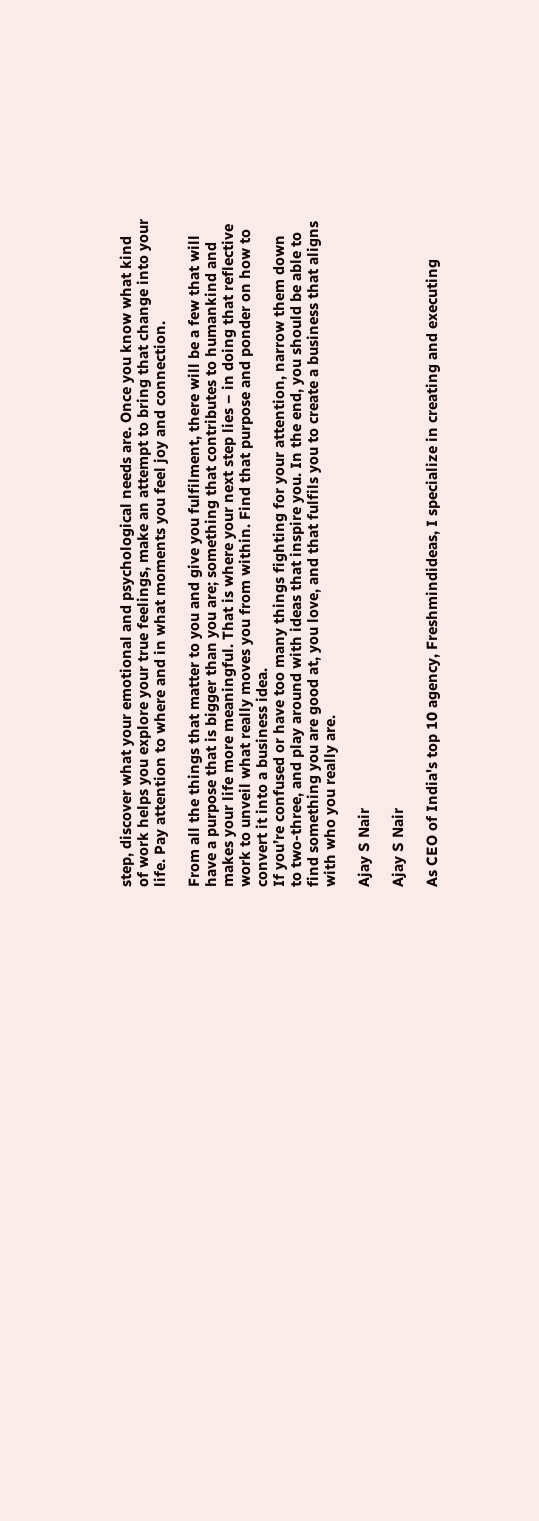step, discover what your emotional and psychological needs are. Once you know what kind of work helps you explore your true feelings, make an attempt to bring that change into your life. Pay attention to where and in what moments you feel joy and connection.

From all the things that matter to you and give you fulfilment, there will be a few that will have a purpose that is bigger than you are; something that contributes to humankind and makes your life more meaningful. That is where your next step lies – in doing that reflective work to unveil what really moves you from within. Find that purpose and ponder on how to convert it into a business idea.
If you’re confused or have too many things fighting for your attention, narrow them down to two-three, and play around with ideas that inspire you. In the end, you should be able to find something you are good at, you love, and that fulfils you to create a business that aligns with who you really are.

Ajay S Nair

Ajay S Nair

As CEO of India's top 10 agency, Freshmindideas, I specialize in creating and executing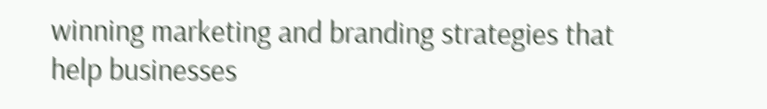winning marketing and branding strategies that help businesses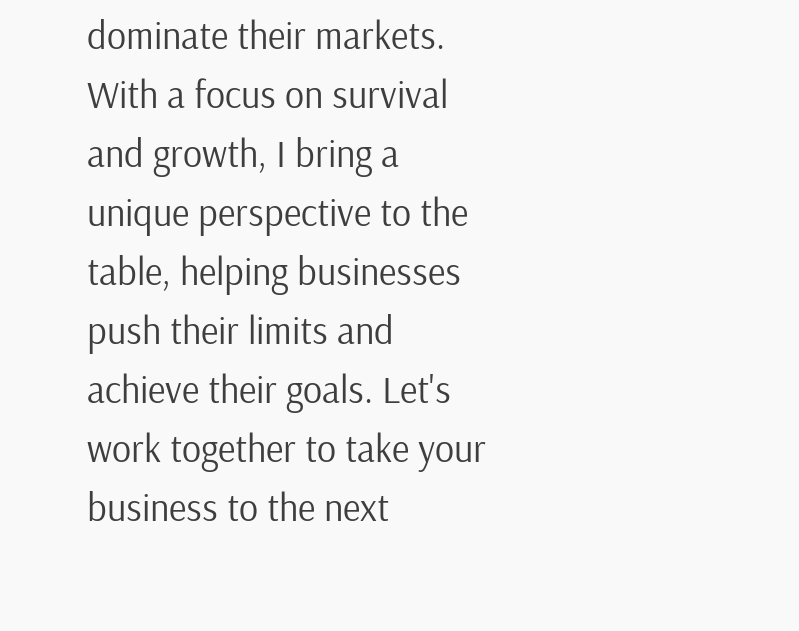dominate their markets. With a focus on survival and growth, I bring a unique perspective to the table, helping businesses push their limits and achieve their goals. Let's work together to take your business to the next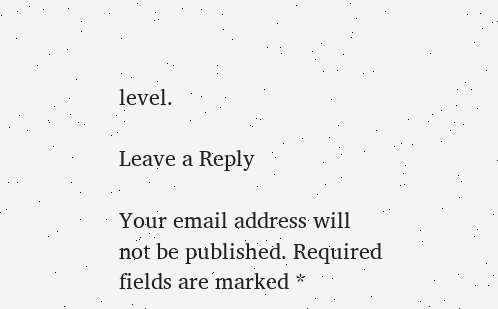level.

Leave a Reply

Your email address will not be published. Required fields are marked *